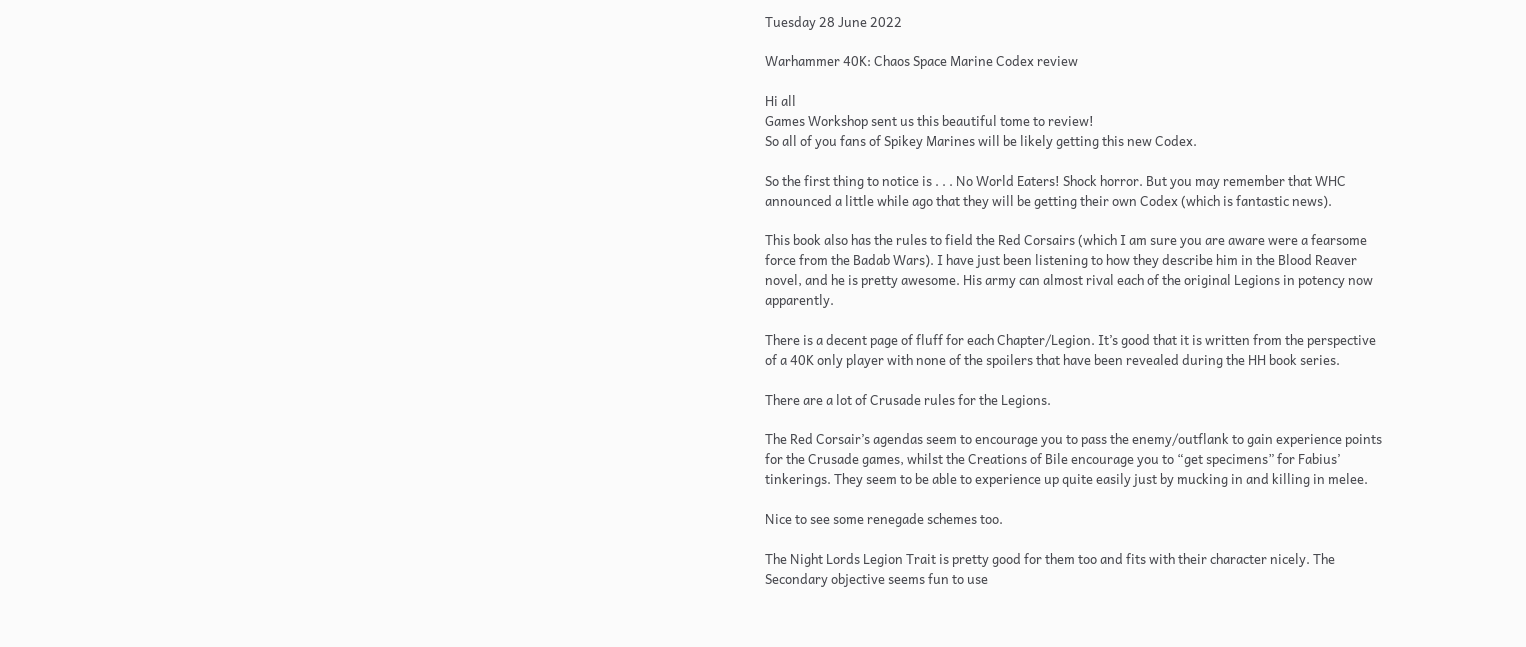Tuesday 28 June 2022

Warhammer 40K: Chaos Space Marine Codex review

Hi all
Games Workshop sent us this beautiful tome to review!
So all of you fans of Spikey Marines will be likely getting this new Codex.

So the first thing to notice is . . . No World Eaters! Shock horror. But you may remember that WHC announced a little while ago that they will be getting their own Codex (which is fantastic news).

This book also has the rules to field the Red Corsairs (which I am sure you are aware were a fearsome force from the Badab Wars). I have just been listening to how they describe him in the Blood Reaver novel, and he is pretty awesome. His army can almost rival each of the original Legions in potency now apparently.

There is a decent page of fluff for each Chapter/Legion. It’s good that it is written from the perspective of a 40K only player with none of the spoilers that have been revealed during the HH book series.

There are a lot of Crusade rules for the Legions.

The Red Corsair’s agendas seem to encourage you to pass the enemy/outflank to gain experience points for the Crusade games, whilst the Creations of Bile encourage you to “get specimens” for Fabius’ tinkerings. They seem to be able to experience up quite easily just by mucking in and killing in melee.

Nice to see some renegade schemes too.

The Night Lords Legion Trait is pretty good for them too and fits with their character nicely. The Secondary objective seems fun to use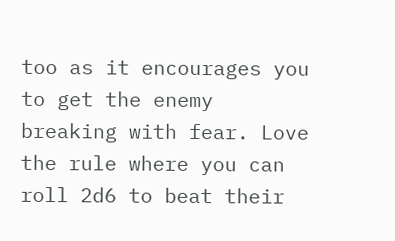too as it encourages you to get the enemy breaking with fear. Love the rule where you can roll 2d6 to beat their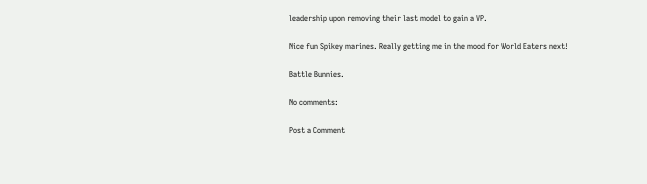leadership upon removing their last model to gain a VP.

Nice fun Spikey marines. Really getting me in the mood for World Eaters next!

Battle Bunnies.

No comments:

Post a Comment